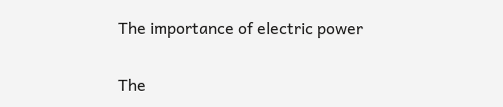The importance of electric power

The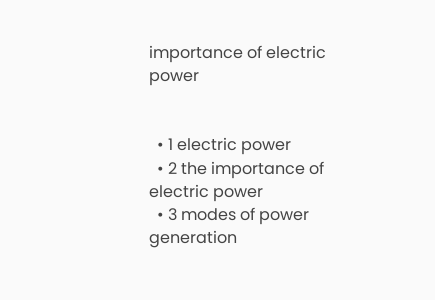importance of electric power


  • 1 electric power
  • 2 the importance of electric power
  • 3 modes of power generation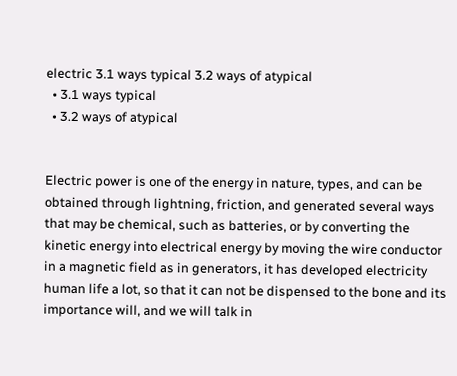electric 3.1 ways typical 3.2 ways of atypical
  • 3.1 ways typical
  • 3.2 ways of atypical


Electric power is one of the energy in nature, types, and can be obtained through lightning, friction, and generated several ways that may be chemical, such as batteries, or by converting the kinetic energy into electrical energy by moving the wire conductor in a magnetic field as in generators, it has developed electricity human life a lot, so that it can not be dispensed to the bone and its importance will, and we will talk in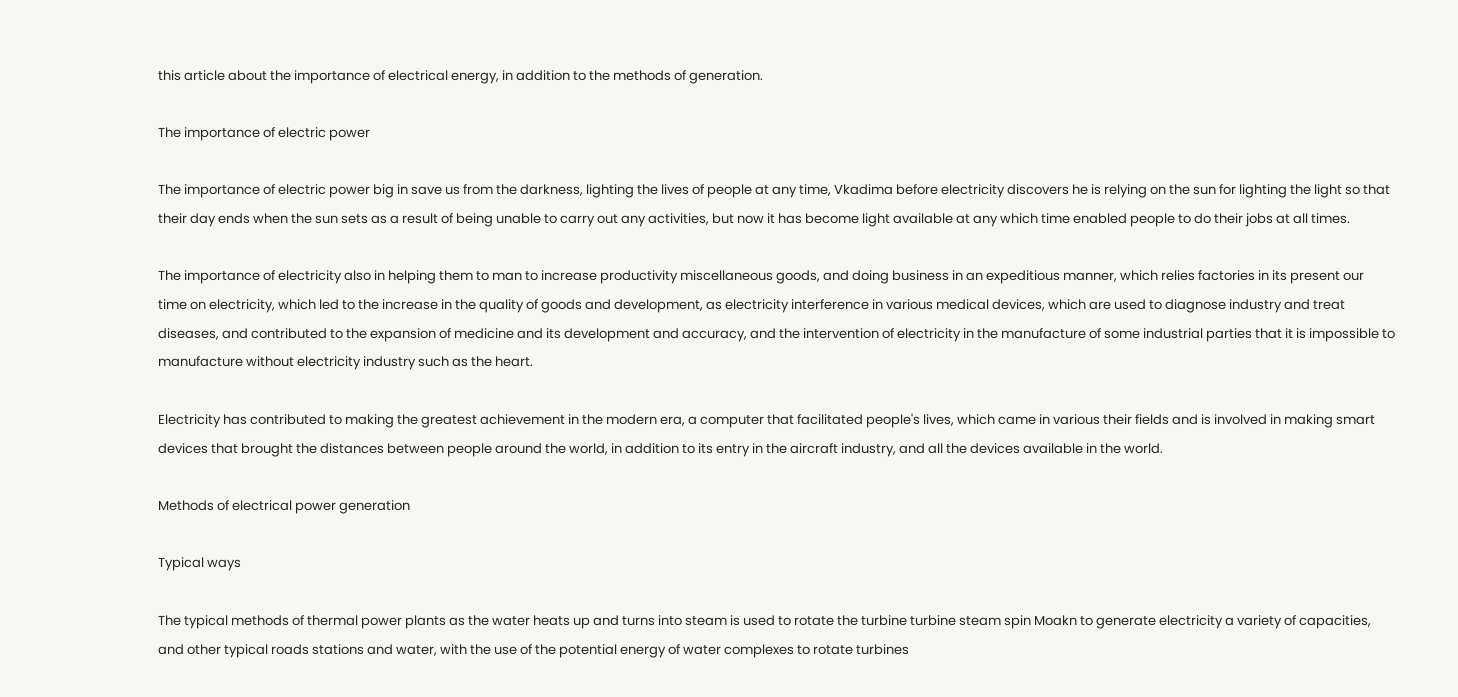this article about the importance of electrical energy, in addition to the methods of generation.

The importance of electric power

The importance of electric power big in save us from the darkness, lighting the lives of people at any time, Vkadima before electricity discovers he is relying on the sun for lighting the light so that their day ends when the sun sets as a result of being unable to carry out any activities, but now it has become light available at any which time enabled people to do their jobs at all times.

The importance of electricity also in helping them to man to increase productivity miscellaneous goods, and doing business in an expeditious manner, which relies factories in its present our time on electricity, which led to the increase in the quality of goods and development, as electricity interference in various medical devices, which are used to diagnose industry and treat diseases, and contributed to the expansion of medicine and its development and accuracy, and the intervention of electricity in the manufacture of some industrial parties that it is impossible to manufacture without electricity industry such as the heart.

Electricity has contributed to making the greatest achievement in the modern era, a computer that facilitated people's lives, which came in various their fields and is involved in making smart devices that brought the distances between people around the world, in addition to its entry in the aircraft industry, and all the devices available in the world.

Methods of electrical power generation

Typical ways

The typical methods of thermal power plants as the water heats up and turns into steam is used to rotate the turbine turbine steam spin Moakn to generate electricity a variety of capacities, and other typical roads stations and water, with the use of the potential energy of water complexes to rotate turbines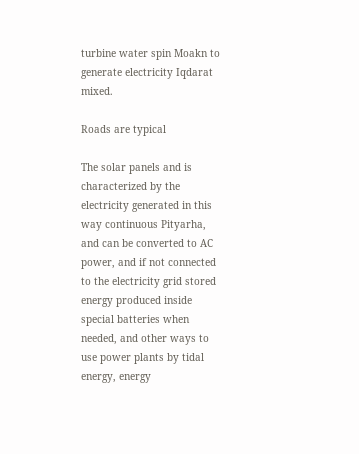turbine water spin Moakn to generate electricity Iqdarat mixed.

Roads are typical

The solar panels and is characterized by the electricity generated in this way continuous Pityarha, and can be converted to AC power, and if not connected to the electricity grid stored energy produced inside special batteries when needed, and other ways to use power plants by tidal energy, energy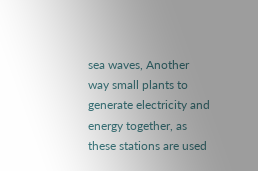sea waves, Another way small plants to generate electricity and energy together, as these stations are used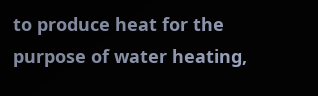to produce heat for the purpose of water heating,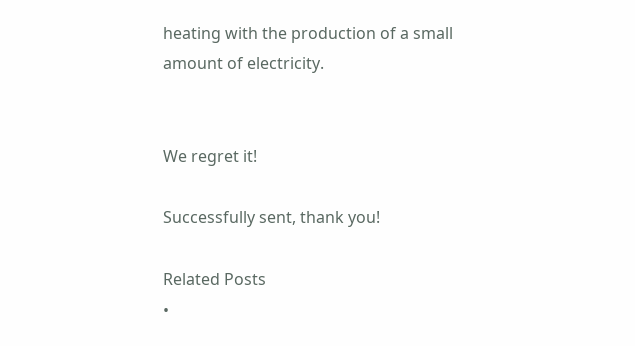heating with the production of a small amount of electricity.


We regret it!

Successfully sent, thank you!

Related Posts
•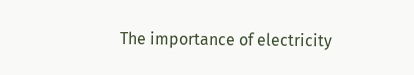The importance of electricity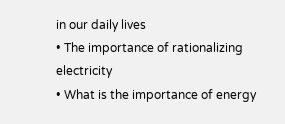in our daily lives
• The importance of rationalizing electricity
• What is the importance of energy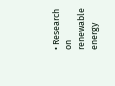• Research on renewable energy